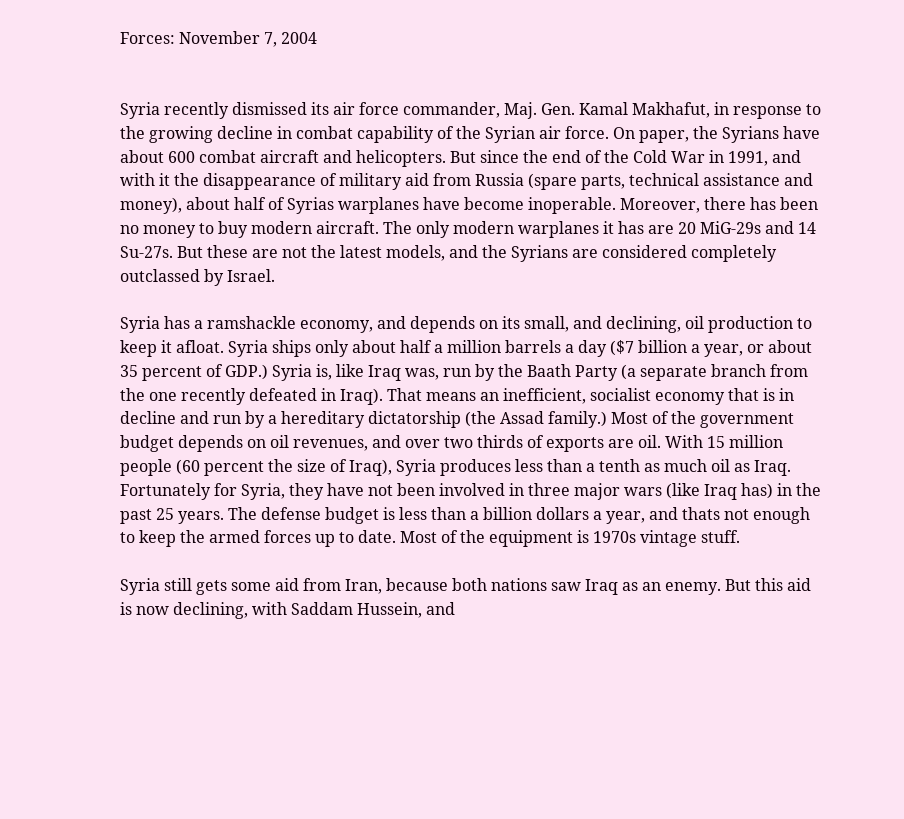Forces: November 7, 2004


Syria recently dismissed its air force commander, Maj. Gen. Kamal Makhafut, in response to the growing decline in combat capability of the Syrian air force. On paper, the Syrians have about 600 combat aircraft and helicopters. But since the end of the Cold War in 1991, and with it the disappearance of military aid from Russia (spare parts, technical assistance and money), about half of Syrias warplanes have become inoperable. Moreover, there has been no money to buy modern aircraft. The only modern warplanes it has are 20 MiG-29s and 14 Su-27s. But these are not the latest models, and the Syrians are considered completely outclassed by Israel.

Syria has a ramshackle economy, and depends on its small, and declining, oil production to keep it afloat. Syria ships only about half a million barrels a day ($7 billion a year, or about 35 percent of GDP.) Syria is, like Iraq was, run by the Baath Party (a separate branch from the one recently defeated in Iraq). That means an inefficient, socialist economy that is in decline and run by a hereditary dictatorship (the Assad family.) Most of the government budget depends on oil revenues, and over two thirds of exports are oil. With 15 million people (60 percent the size of Iraq), Syria produces less than a tenth as much oil as Iraq. Fortunately for Syria, they have not been involved in three major wars (like Iraq has) in the past 25 years. The defense budget is less than a billion dollars a year, and thats not enough to keep the armed forces up to date. Most of the equipment is 1970s vintage stuff.

Syria still gets some aid from Iran, because both nations saw Iraq as an enemy. But this aid is now declining, with Saddam Hussein, and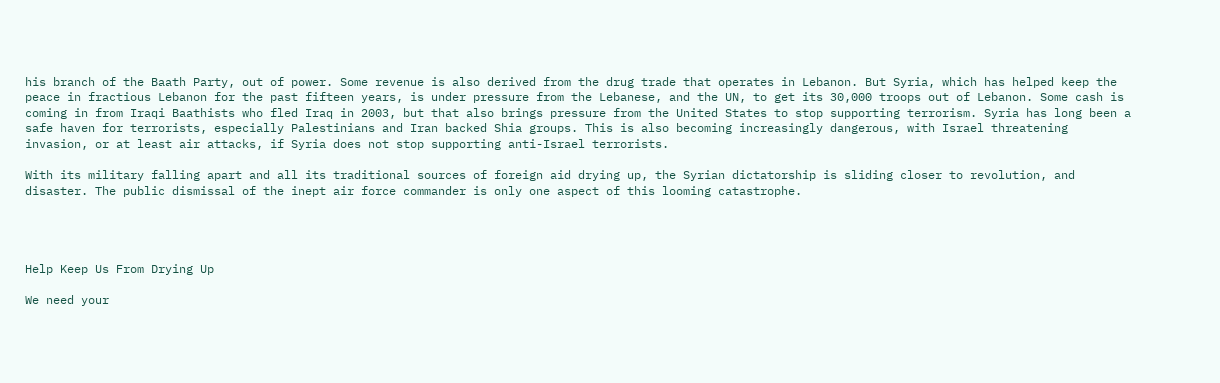his branch of the Baath Party, out of power. Some revenue is also derived from the drug trade that operates in Lebanon. But Syria, which has helped keep the peace in fractious Lebanon for the past fifteen years, is under pressure from the Lebanese, and the UN, to get its 30,000 troops out of Lebanon. Some cash is coming in from Iraqi Baathists who fled Iraq in 2003, but that also brings pressure from the United States to stop supporting terrorism. Syria has long been a safe haven for terrorists, especially Palestinians and Iran backed Shia groups. This is also becoming increasingly dangerous, with Israel threatening invasion, or at least air attacks, if Syria does not stop supporting anti-Israel terrorists.

With its military falling apart and all its traditional sources of foreign aid drying up, the Syrian dictatorship is sliding closer to revolution, and disaster. The public dismissal of the inept air force commander is only one aspect of this looming catastrophe.




Help Keep Us From Drying Up

We need your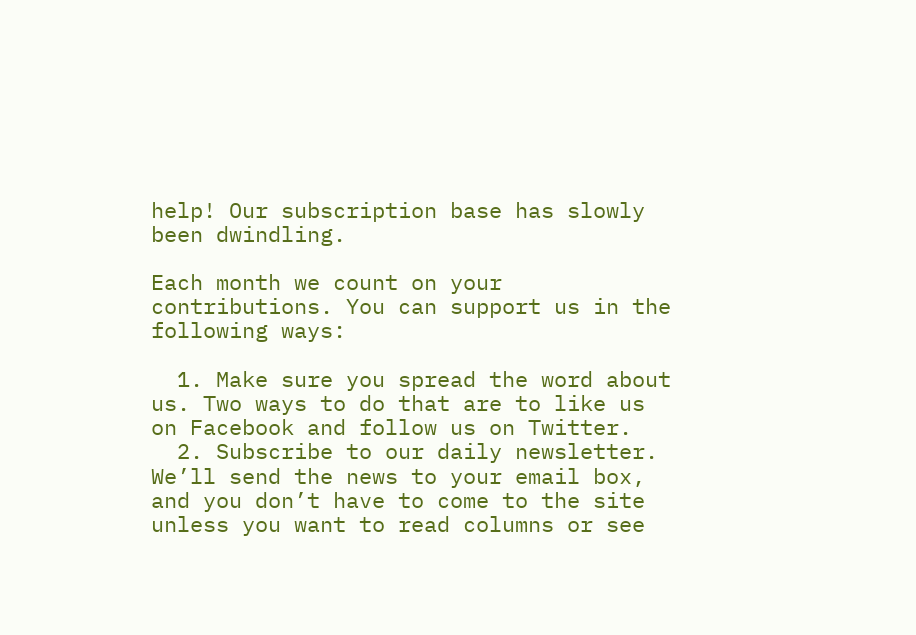help! Our subscription base has slowly been dwindling.

Each month we count on your contributions. You can support us in the following ways:

  1. Make sure you spread the word about us. Two ways to do that are to like us on Facebook and follow us on Twitter.
  2. Subscribe to our daily newsletter. We’ll send the news to your email box, and you don’t have to come to the site unless you want to read columns or see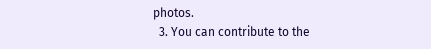photos.
  3. You can contribute to the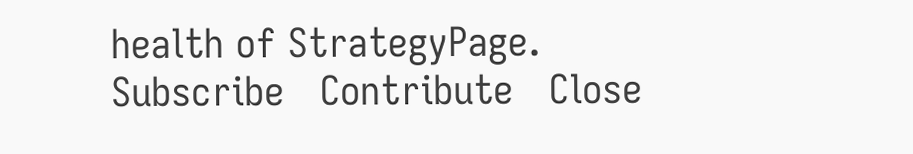health of StrategyPage.
Subscribe   Contribute   Close